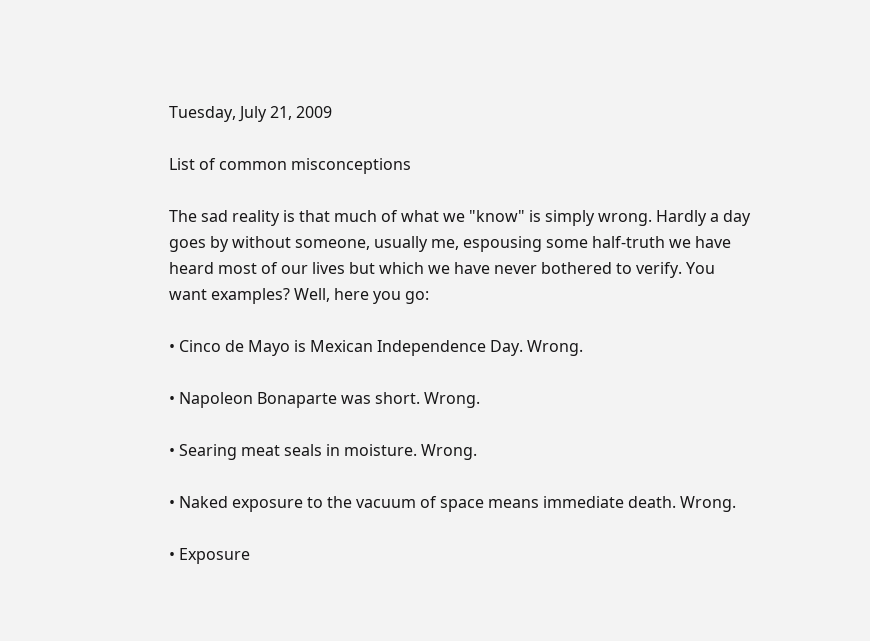Tuesday, July 21, 2009

List of common misconceptions

The sad reality is that much of what we "know" is simply wrong. Hardly a day goes by without someone, usually me, espousing some half-truth we have heard most of our lives but which we have never bothered to verify. You want examples? Well, here you go:

• Cinco de Mayo is Mexican Independence Day. Wrong.

• Napoleon Bonaparte was short. Wrong.

• Searing meat seals in moisture. Wrong.

• Naked exposure to the vacuum of space means immediate death. Wrong.

• Exposure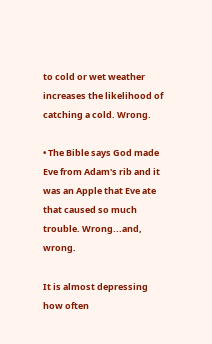to cold or wet weather increases the likelihood of catching a cold. Wrong.

• The Bible says God made Eve from Adam's rib and it was an Apple that Eve ate that caused so much trouble. Wrong...and, wrong.

It is almost depressing how often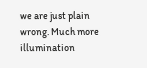we are just plain wrong. Much more illumination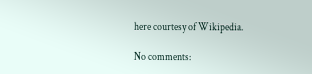here courtesy of Wikipedia.

No comments: